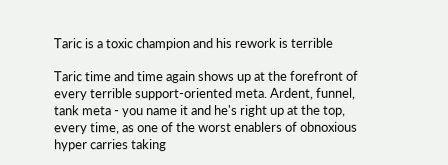Taric is a toxic champion and his rework is terrible

Taric time and time again shows up at the forefront of every terrible support-oriented meta. Ardent, funnel, tank meta - you name it and he's right up at the top, every time, as one of the worst enablers of obnoxious hyper carries taking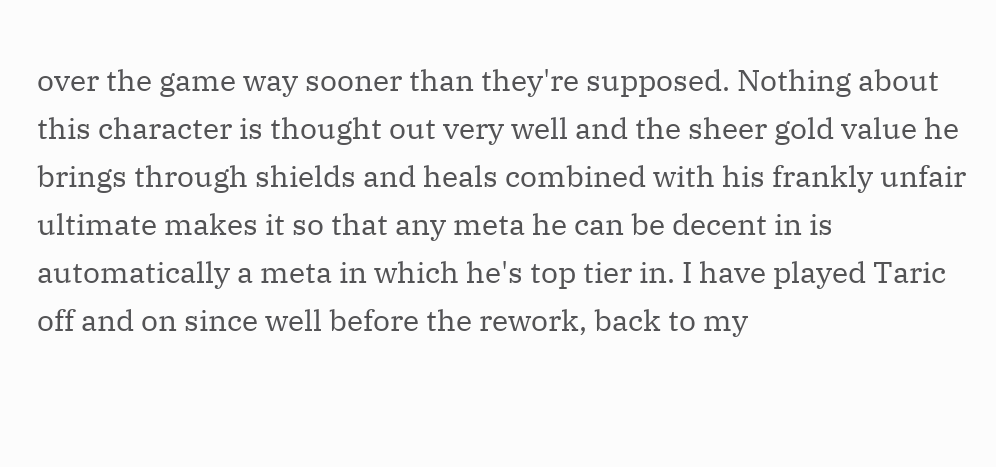over the game way sooner than they're supposed. Nothing about this character is thought out very well and the sheer gold value he brings through shields and heals combined with his frankly unfair ultimate makes it so that any meta he can be decent in is automatically a meta in which he's top tier in. I have played Taric off and on since well before the rework, back to my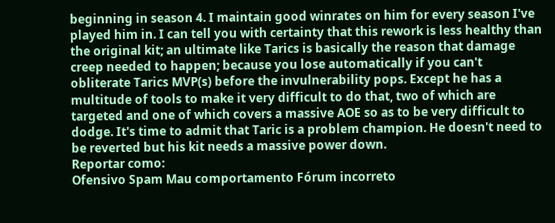beginning in season 4. I maintain good winrates on him for every season I've played him in. I can tell you with certainty that this rework is less healthy than the original kit; an ultimate like Tarics is basically the reason that damage creep needed to happen; because you lose automatically if you can't obliterate Tarics MVP(s) before the invulnerability pops. Except he has a multitude of tools to make it very difficult to do that, two of which are targeted and one of which covers a massive AOE so as to be very difficult to dodge. It's time to admit that Taric is a problem champion. He doesn't need to be reverted but his kit needs a massive power down.
Reportar como:
Ofensivo Spam Mau comportamento Fórum incorreto